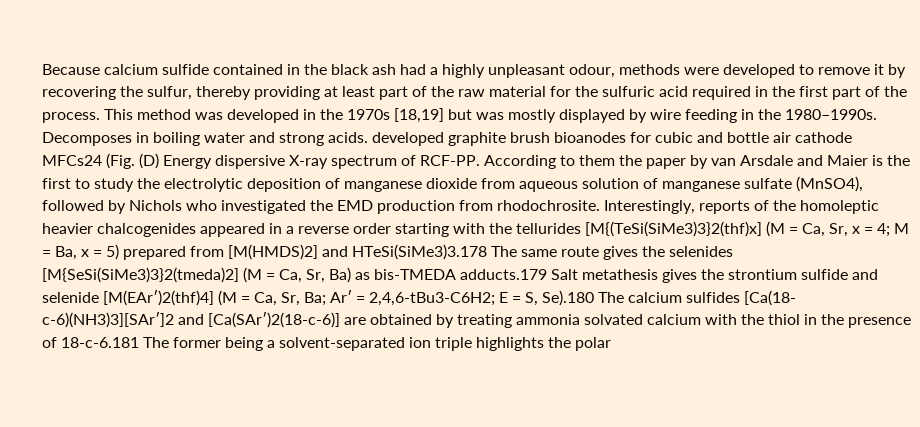Because calcium sulfide contained in the black ash had a highly unpleasant odour, methods were developed to remove it by recovering the sulfur, thereby providing at least part of the raw material for the sulfuric acid required in the first part of the process. This method was developed in the 1970s [18,19] but was mostly displayed by wire feeding in the 1980–1990s. Decomposes in boiling water and strong acids. developed graphite brush bioanodes for cubic and bottle air cathode MFCs24 (Fig. (D) Energy dispersive X-ray spectrum of RCF-PP. According to them the paper by van Arsdale and Maier is the first to study the electrolytic deposition of manganese dioxide from aqueous solution of manganese sulfate (MnSO4), followed by Nichols who investigated the EMD production from rhodochrosite. Interestingly, reports of the homoleptic heavier chalcogenides appeared in a reverse order starting with the tellurides [M{(TeSi(SiMe3)3}2(thf)x] (M = Ca, Sr, x = 4; M = Ba, x = 5) prepared from [M(HMDS)2] and HTeSi(SiMe3)3.178 The same route gives the selenides [M{SeSi(SiMe3)3}2(tmeda)2] (M = Ca, Sr, Ba) as bis-TMEDA adducts.179 Salt metathesis gives the strontium sulfide and selenide [M(EAr′)2(thf)4] (M = Ca, Sr, Ba; Ar′ = 2,4,6-tBu3-C6H2; E = S, Se).180 The calcium sulfides [Ca(18-c-6)(NH3)3][SAr′]2 and [Ca(SAr′)2(18-c-6)] are obtained by treating ammonia solvated calcium with the thiol in the presence of 18-c-6.181 The former being a solvent-separated ion triple highlights the polar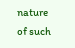nature of such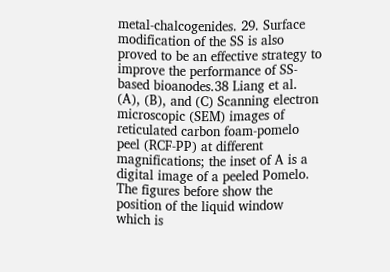metal-chalcogenides. 29. Surface modification of the SS is also proved to be an effective strategy to improve the performance of SS-based bioanodes.38 Liang et al. (A), (B), and (C) Scanning electron microscopic (SEM) images of reticulated carbon foam-pomelo peel (RCF-PP) at different magnifications; the inset of A is a digital image of a peeled Pomelo. The figures before show the position of the liquid window which is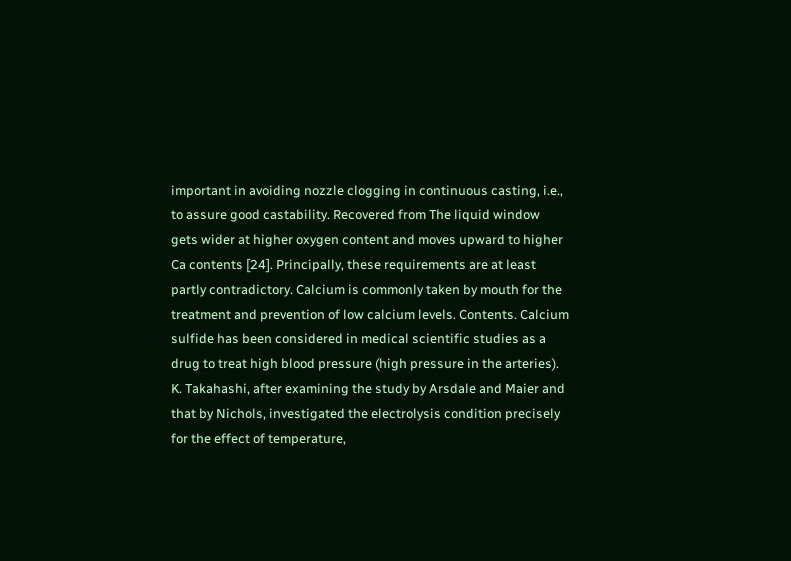important in avoiding nozzle clogging in continuous casting, i.e., to assure good castability. Recovered from The liquid window gets wider at higher oxygen content and moves upward to higher Ca contents [24]. Principally, these requirements are at least partly contradictory. Calcium is commonly taken by mouth for the treatment and prevention of low calcium levels. Contents. Calcium sulfide has been considered in medical scientific studies as a drug to treat high blood pressure (high pressure in the arteries). K. Takahashi, after examining the study by Arsdale and Maier and that by Nichols, investigated the electrolysis condition precisely for the effect of temperature,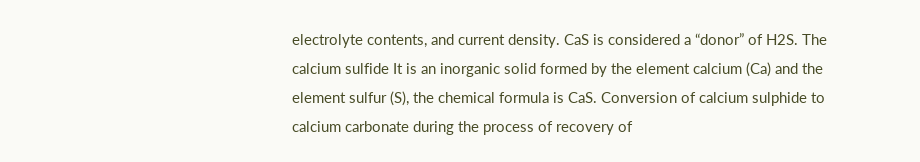electrolyte contents, and current density. CaS is considered a “donor” of H2S. The calcium sulfide It is an inorganic solid formed by the element calcium (Ca) and the element sulfur (S), the chemical formula is CaS. Conversion of calcium sulphide to calcium carbonate during the process of recovery of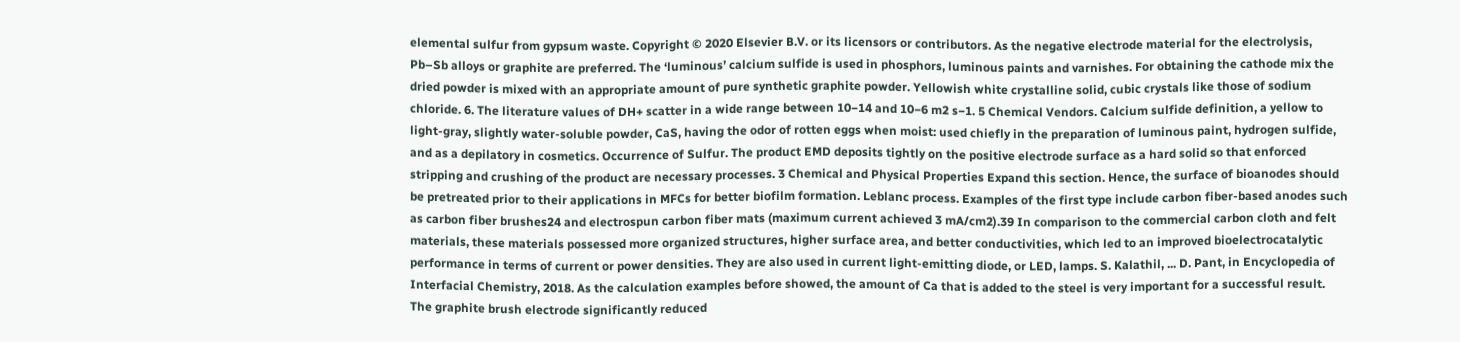elemental sulfur from gypsum waste. Copyright © 2020 Elsevier B.V. or its licensors or contributors. As the negative electrode material for the electrolysis, Pb–Sb alloys or graphite are preferred. The ‘luminous’ calcium sulfide is used in phosphors, luminous paints and varnishes. For obtaining the cathode mix the dried powder is mixed with an appropriate amount of pure synthetic graphite powder. Yellowish white crystalline solid, cubic crystals like those of sodium chloride. 6. The literature values of DH+ scatter in a wide range between 10−14 and 10−6 m2 s−1. 5 Chemical Vendors. Calcium sulfide definition, a yellow to light-gray, slightly water-soluble powder, CaS, having the odor of rotten eggs when moist: used chiefly in the preparation of luminous paint, hydrogen sulfide, and as a depilatory in cosmetics. Occurrence of Sulfur. The product EMD deposits tightly on the positive electrode surface as a hard solid so that enforced stripping and crushing of the product are necessary processes. 3 Chemical and Physical Properties Expand this section. Hence, the surface of bioanodes should be pretreated prior to their applications in MFCs for better biofilm formation. Leblanc process. Examples of the first type include carbon fiber-based anodes such as carbon fiber brushes24 and electrospun carbon fiber mats (maximum current achieved 3 mA/cm2).39 In comparison to the commercial carbon cloth and felt materials, these materials possessed more organized structures, higher surface area, and better conductivities, which led to an improved bioelectrocatalytic performance in terms of current or power densities. They are also used in current light-emitting diode, or LED, lamps. S. Kalathil, ... D. Pant, in Encyclopedia of Interfacial Chemistry, 2018. As the calculation examples before showed, the amount of Ca that is added to the steel is very important for a successful result. The graphite brush electrode significantly reduced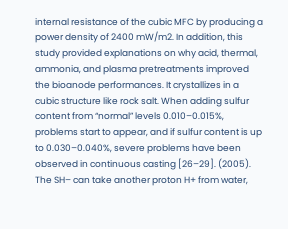internal resistance of the cubic MFC by producing a power density of 2400 mW/m2. In addition, this study provided explanations on why acid, thermal, ammonia, and plasma pretreatments improved the bioanode performances. It crystallizes in a cubic structure like rock salt. When adding sulfur content from “normal” levels 0.010–0.015%, problems start to appear, and if sulfur content is up to 0.030–0.040%, severe problems have been observed in continuous casting [26–29]. (2005). The SH– can take another proton H+ from water,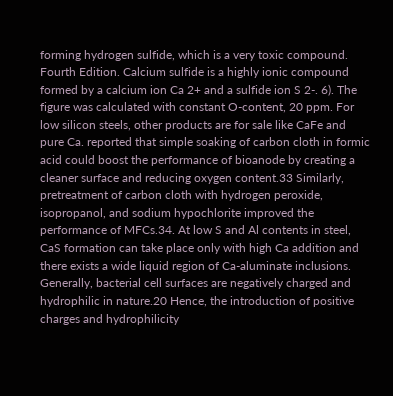forming hydrogen sulfide, which is a very toxic compound. Fourth Edition. Calcium sulfide is a highly ionic compound formed by a calcium ion Ca 2+ and a sulfide ion S 2-. 6). The figure was calculated with constant O-content, 20 ppm. For low silicon steels, other products are for sale like CaFe and pure Ca. reported that simple soaking of carbon cloth in formic acid could boost the performance of bioanode by creating a cleaner surface and reducing oxygen content.33 Similarly, pretreatment of carbon cloth with hydrogen peroxide, isopropanol, and sodium hypochlorite improved the performance of MFCs.34. At low S and Al contents in steel, CaS formation can take place only with high Ca addition and there exists a wide liquid region of Ca-aluminate inclusions. Generally, bacterial cell surfaces are negatively charged and hydrophilic in nature.20 Hence, the introduction of positive charges and hydrophilicity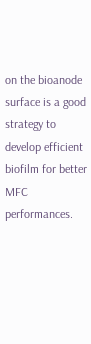on the bioanode surface is a good strategy to develop efficient biofilm for better MFC performances.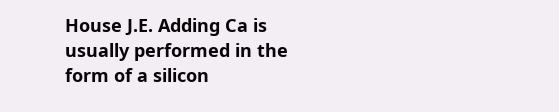House J.E. Adding Ca is usually performed in the form of a silicon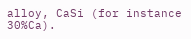alloy, CaSi (for instance 30%Ca).